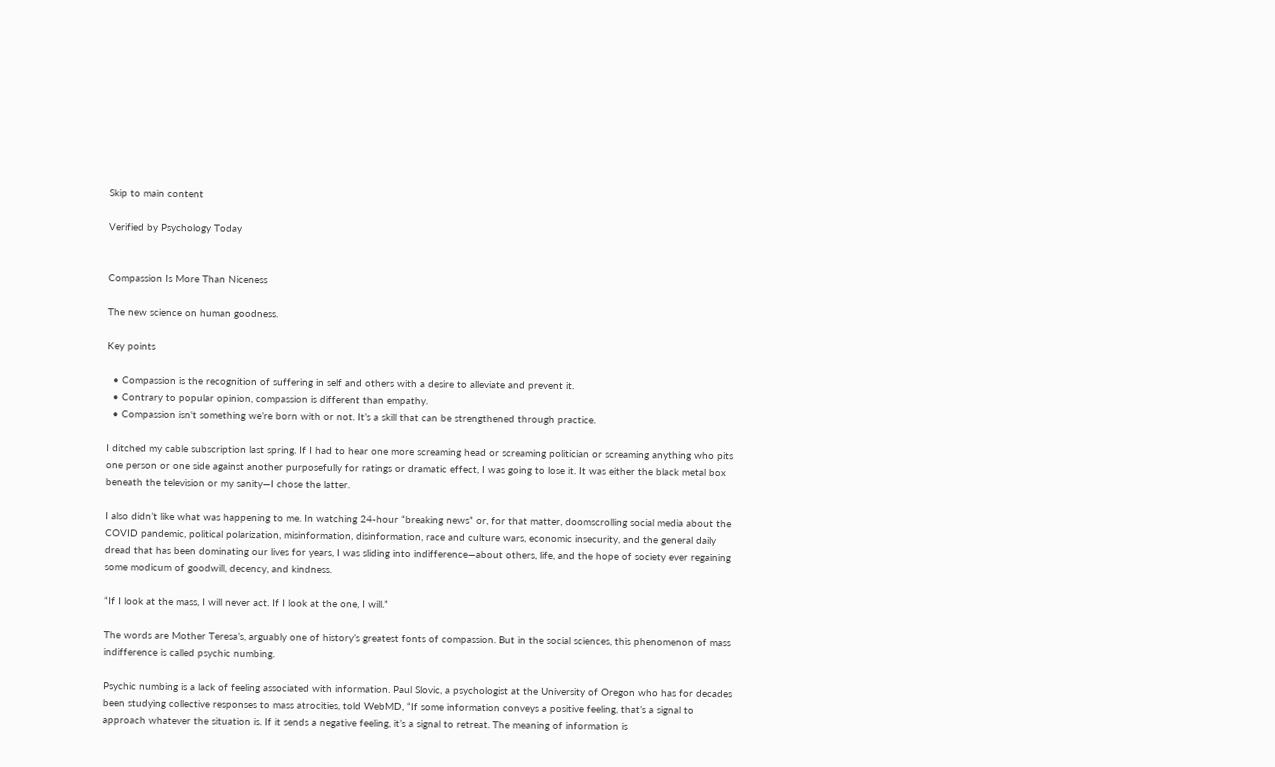Skip to main content

Verified by Psychology Today


Compassion Is More Than Niceness

The new science on human goodness.

Key points

  • Compassion is the recognition of suffering in self and others with a desire to alleviate and prevent it.
  • Contrary to popular opinion, compassion is different than empathy.
  • Compassion isn't something we’re born with or not. It’s a skill that can be strengthened through practice.

I ditched my cable subscription last spring. If I had to hear one more screaming head or screaming politician or screaming anything who pits one person or one side against another purposefully for ratings or dramatic effect, I was going to lose it. It was either the black metal box beneath the television or my sanity—I chose the latter.

I also didn’t like what was happening to me. In watching 24-hour “breaking news” or, for that matter, doomscrolling social media about the COVID pandemic, political polarization, misinformation, disinformation, race and culture wars, economic insecurity, and the general daily dread that has been dominating our lives for years, I was sliding into indifference—about others, life, and the hope of society ever regaining some modicum of goodwill, decency, and kindness.

“If I look at the mass, I will never act. If I look at the one, I will.”

The words are Mother Teresa’s, arguably one of history’s greatest fonts of compassion. But in the social sciences, this phenomenon of mass indifference is called psychic numbing.

Psychic numbing is a lack of feeling associated with information. Paul Slovic, a psychologist at the University of Oregon who has for decades been studying collective responses to mass atrocities, told WebMD, “If some information conveys a positive feeling, that’s a signal to approach whatever the situation is. If it sends a negative feeling, it’s a signal to retreat. The meaning of information is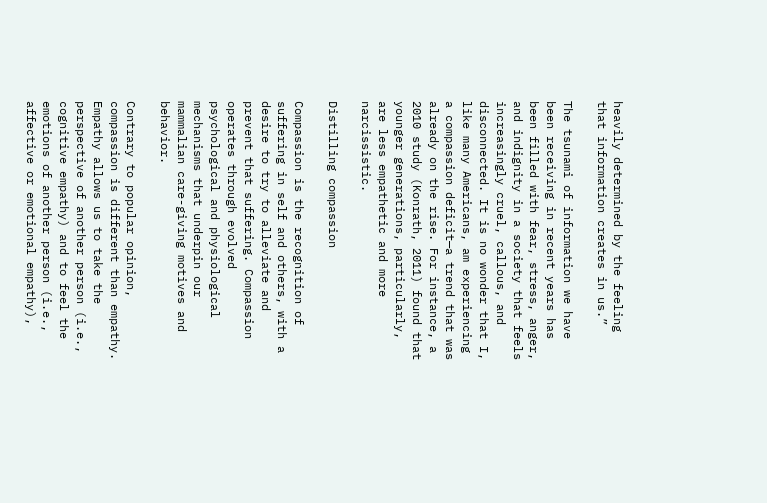heavily determined by the feeling that information creates in us.”

The tsunami of information we have been receiving in recent years has been filled with fear, stress, anger, and indignity in a society that feels increasingly cruel, callous, and disconnected. It is no wonder that I, like many Americans, am experiencing a compassion deficit—a trend that was already on the rise. For instance, a 2010 study (Konrath, 2011) found that younger generations, particularly, are less empathetic and more narcissistic.

Distilling compassion

Compassion is the recognition of suffering in self and others, with a desire to try to alleviate and prevent that suffering. Compassion operates through evolved psychological and physiological mechanisms that underpin our mammalian care-giving motives and behavior.

Contrary to popular opinion, compassion is different than empathy. Empathy allows us to take the perspective of another person (i.e., cognitive empathy) and to feel the emotions of another person (i.e., affective or emotional empathy),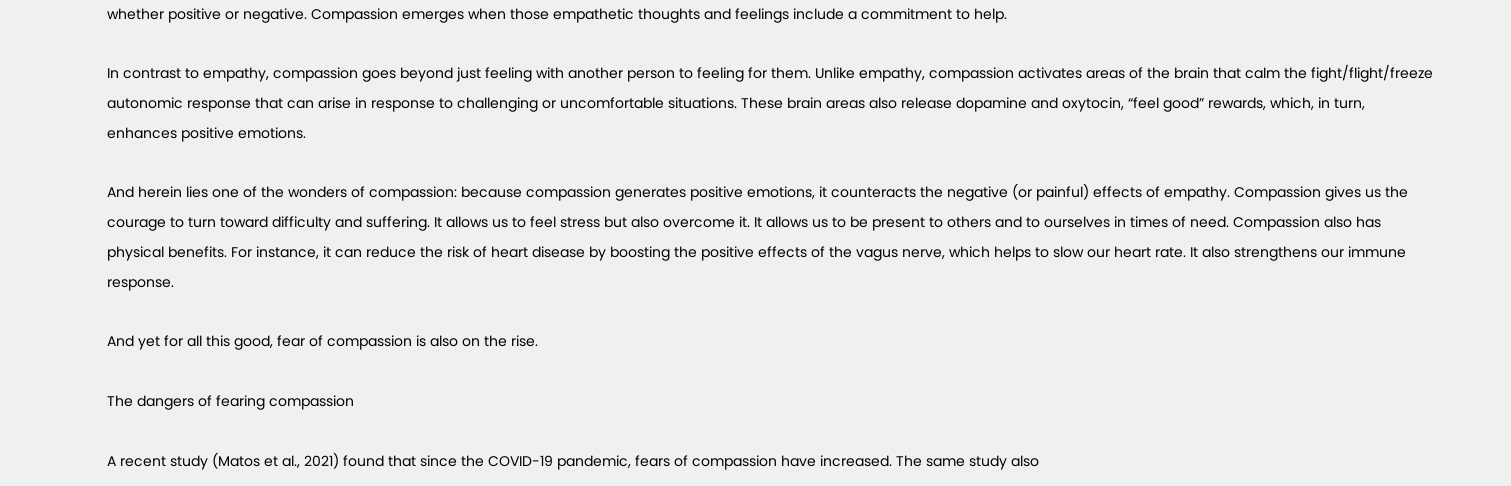whether positive or negative. Compassion emerges when those empathetic thoughts and feelings include a commitment to help.

In contrast to empathy, compassion goes beyond just feeling with another person to feeling for them. Unlike empathy, compassion activates areas of the brain that calm the fight/flight/freeze autonomic response that can arise in response to challenging or uncomfortable situations. These brain areas also release dopamine and oxytocin, “feel good” rewards, which, in turn, enhances positive emotions.

And herein lies one of the wonders of compassion: because compassion generates positive emotions, it counteracts the negative (or painful) effects of empathy. Compassion gives us the courage to turn toward difficulty and suffering. It allows us to feel stress but also overcome it. It allows us to be present to others and to ourselves in times of need. Compassion also has physical benefits. For instance, it can reduce the risk of heart disease by boosting the positive effects of the vagus nerve, which helps to slow our heart rate. It also strengthens our immune response.

And yet for all this good, fear of compassion is also on the rise.

The dangers of fearing compassion

A recent study (Matos et al., 2021) found that since the COVID-19 pandemic, fears of compassion have increased. The same study also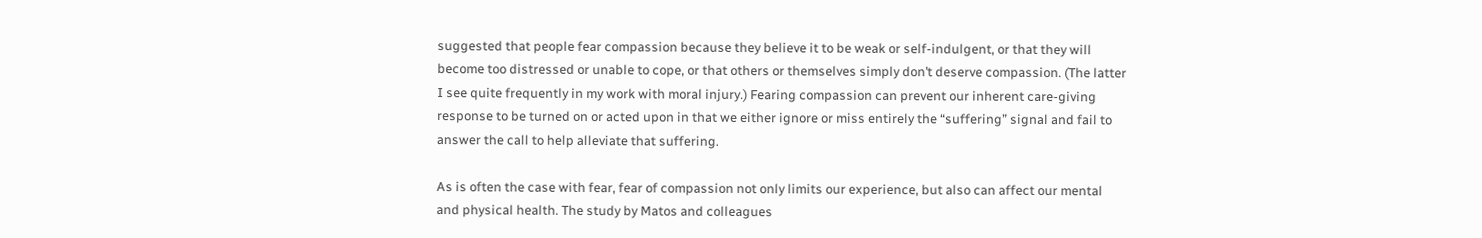suggested that people fear compassion because they believe it to be weak or self-indulgent, or that they will become too distressed or unable to cope, or that others or themselves simply don’t deserve compassion. (The latter I see quite frequently in my work with moral injury.) Fearing compassion can prevent our inherent care-giving response to be turned on or acted upon in that we either ignore or miss entirely the “suffering” signal and fail to answer the call to help alleviate that suffering.

As is often the case with fear, fear of compassion not only limits our experience, but also can affect our mental and physical health. The study by Matos and colleagues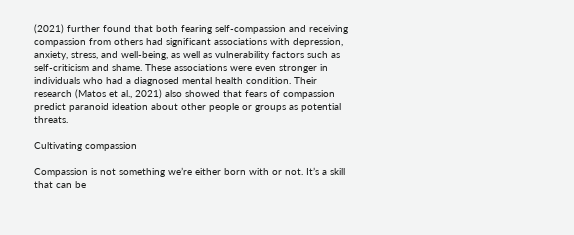(2021) further found that both fearing self-compassion and receiving compassion from others had significant associations with depression, anxiety, stress, and well-being, as well as vulnerability factors such as self-criticism and shame. These associations were even stronger in individuals who had a diagnosed mental health condition. Their research (Matos et al., 2021) also showed that fears of compassion predict paranoid ideation about other people or groups as potential threats.

Cultivating compassion

Compassion is not something we’re either born with or not. It’s a skill that can be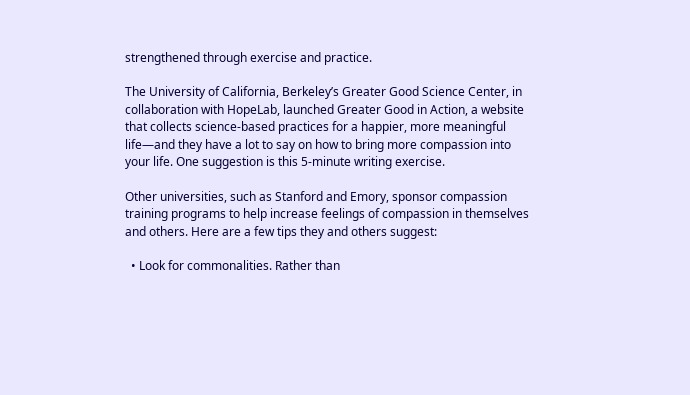strengthened through exercise and practice.

The University of California, Berkeley’s Greater Good Science Center, in collaboration with HopeLab, launched Greater Good in Action, a website that collects science-based practices for a happier, more meaningful life—and they have a lot to say on how to bring more compassion into your life. One suggestion is this 5-minute writing exercise.

Other universities, such as Stanford and Emory, sponsor compassion training programs to help increase feelings of compassion in themselves and others. Here are a few tips they and others suggest:

  • Look for commonalities. Rather than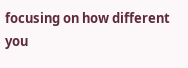focusing on how different you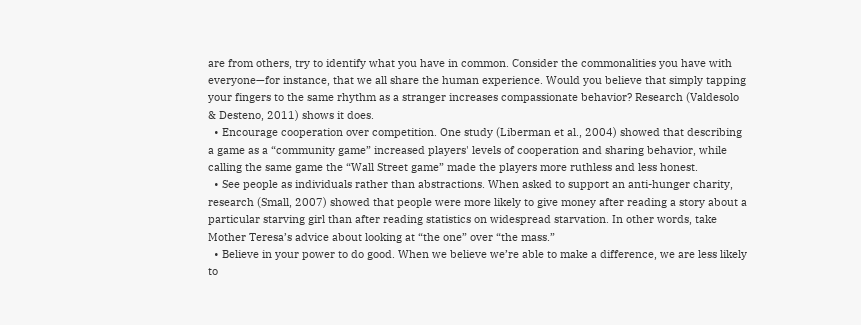are from others, try to identify what you have in common. Consider the commonalities you have with everyone—for instance, that we all share the human experience. Would you believe that simply tapping your fingers to the same rhythm as a stranger increases compassionate behavior? Research (Valdesolo & Desteno, 2011) shows it does.
  • Encourage cooperation over competition. One study (Liberman et al., 2004) showed that describing a game as a “community game” increased players' levels of cooperation and sharing behavior, while calling the same game the “Wall Street game” made the players more ruthless and less honest.
  • See people as individuals rather than abstractions. When asked to support an anti-hunger charity, research (Small, 2007) showed that people were more likely to give money after reading a story about a particular starving girl than after reading statistics on widespread starvation. In other words, take Mother Teresa’s advice about looking at “the one” over “the mass.”
  • Believe in your power to do good. When we believe we’re able to make a difference, we are less likely to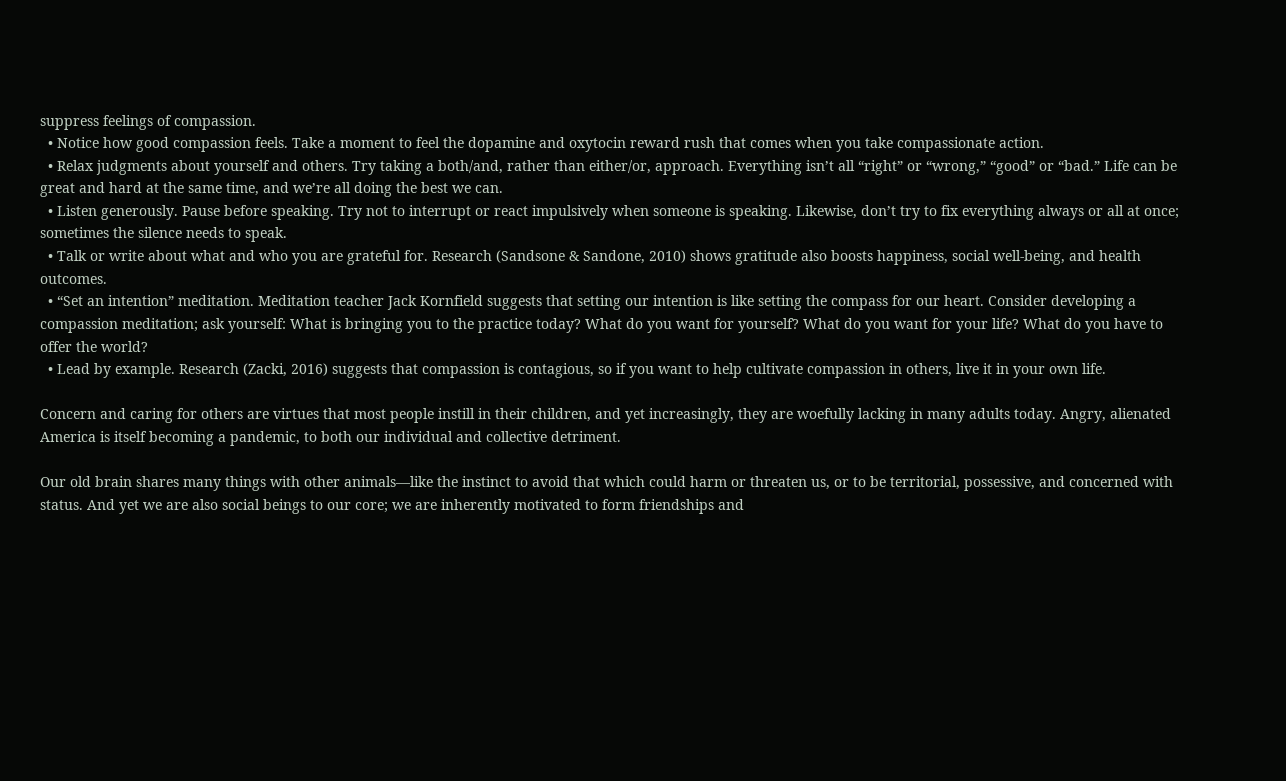suppress feelings of compassion.
  • Notice how good compassion feels. Take a moment to feel the dopamine and oxytocin reward rush that comes when you take compassionate action.
  • Relax judgments about yourself and others. Try taking a both/and, rather than either/or, approach. Everything isn’t all “right” or “wrong,” “good” or “bad.” Life can be great and hard at the same time, and we’re all doing the best we can.
  • Listen generously. Pause before speaking. Try not to interrupt or react impulsively when someone is speaking. Likewise, don’t try to fix everything always or all at once; sometimes the silence needs to speak.
  • Talk or write about what and who you are grateful for. Research (Sandsone & Sandone, 2010) shows gratitude also boosts happiness, social well-being, and health outcomes.
  • “Set an intention” meditation. Meditation teacher Jack Kornfield suggests that setting our intention is like setting the compass for our heart. Consider developing a compassion meditation; ask yourself: What is bringing you to the practice today? What do you want for yourself? What do you want for your life? What do you have to offer the world?
  • Lead by example. Research (Zacki, 2016) suggests that compassion is contagious, so if you want to help cultivate compassion in others, live it in your own life.

Concern and caring for others are virtues that most people instill in their children, and yet increasingly, they are woefully lacking in many adults today. Angry, alienated America is itself becoming a pandemic, to both our individual and collective detriment.

Our old brain shares many things with other animals—like the instinct to avoid that which could harm or threaten us, or to be territorial, possessive, and concerned with status. And yet we are also social beings to our core; we are inherently motivated to form friendships and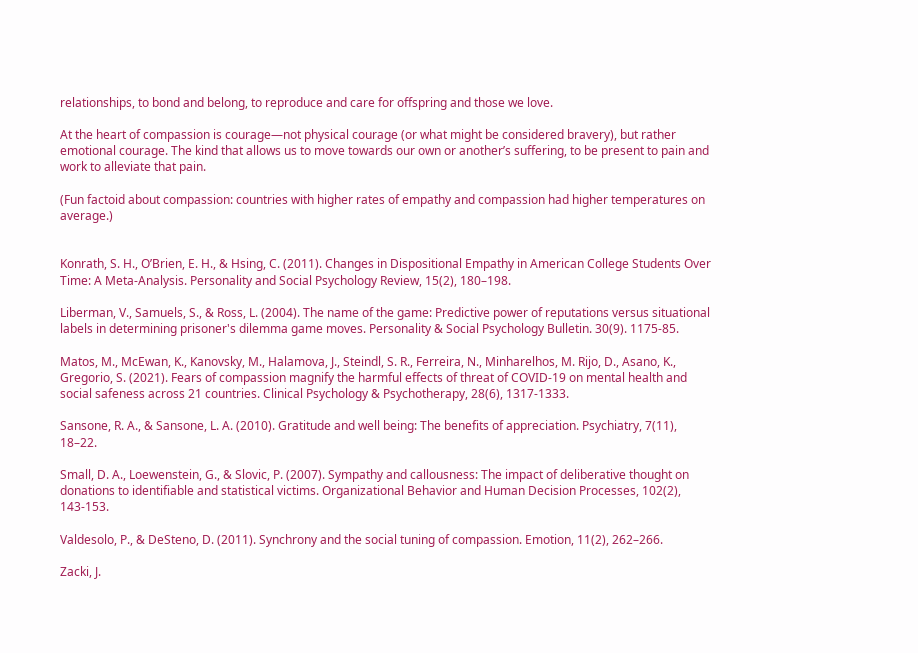relationships, to bond and belong, to reproduce and care for offspring and those we love.

At the heart of compassion is courage—not physical courage (or what might be considered bravery), but rather emotional courage. The kind that allows us to move towards our own or another’s suffering, to be present to pain and work to alleviate that pain.

(Fun factoid about compassion: countries with higher rates of empathy and compassion had higher temperatures on average.)


Konrath, S. H., O’Brien, E. H., & Hsing, C. (2011). Changes in Dispositional Empathy in American College Students Over Time: A Meta-Analysis. Personality and Social Psychology Review, 15(2), 180–198.

Liberman, V., Samuels, S., & Ross, L. (2004). The name of the game: Predictive power of reputations versus situational labels in determining prisoner's dilemma game moves. Personality & Social Psychology Bulletin. 30(9). 1175-85.

Matos, M., McEwan, K., Kanovsky, M., Halamova, J., Steindl, S. R., Ferreira, N., Minharelhos, M. Rijo, D., Asano, K., Gregorio, S. (2021). Fears of compassion magnify the harmful effects of threat of COVID-19 on mental health and social safeness across 21 countries. Clinical Psychology & Psychotherapy, 28(6), 1317-1333.

Sansone, R. A., & Sansone, L. A. (2010). Gratitude and well being: The benefits of appreciation. Psychiatry, 7(11), 18–22.

Small, D. A., Loewenstein, G., & Slovic, P. (2007). Sympathy and callousness: The impact of deliberative thought on donations to identifiable and statistical victims. Organizational Behavior and Human Decision Processes, 102(2), 143-153.

Valdesolo, P., & DeSteno, D. (2011). Synchrony and the social tuning of compassion. Emotion, 11(2), 262–266.

Zacki, J.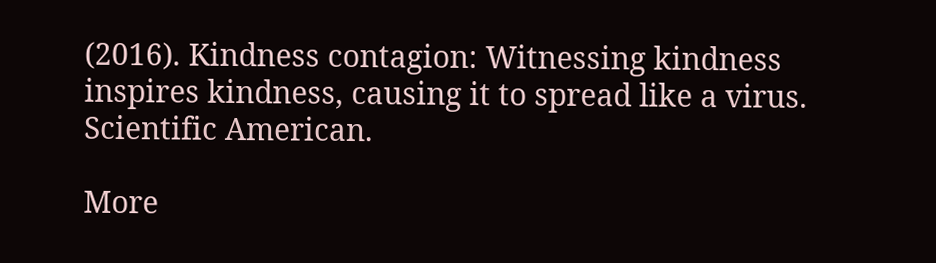(2016). Kindness contagion: Witnessing kindness inspires kindness, causing it to spread like a virus. Scientific American.

More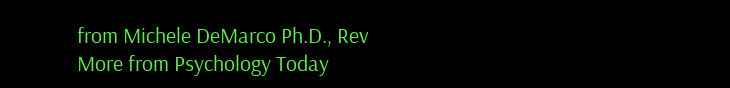from Michele DeMarco Ph.D., Rev
More from Psychology Today